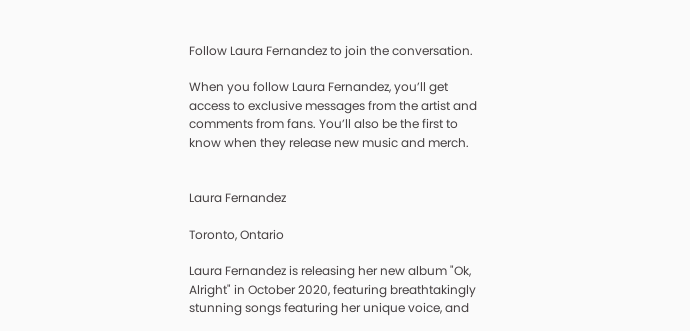Follow Laura Fernandez to join the conversation.

When you follow Laura Fernandez, you’ll get access to exclusive messages from the artist and comments from fans. You’ll also be the first to know when they release new music and merch.


Laura Fernandez

Toronto, Ontario

Laura Fernandez is releasing her new album "Ok, Alright" in October 2020, featuring breathtakingly stunning songs featuring her unique voice, and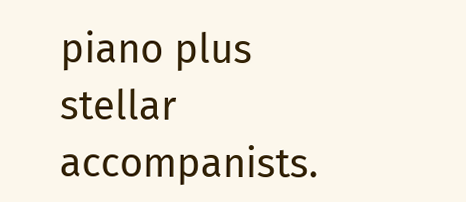piano plus stellar accompanists.